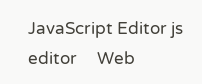JavaScript Editor js editor     Web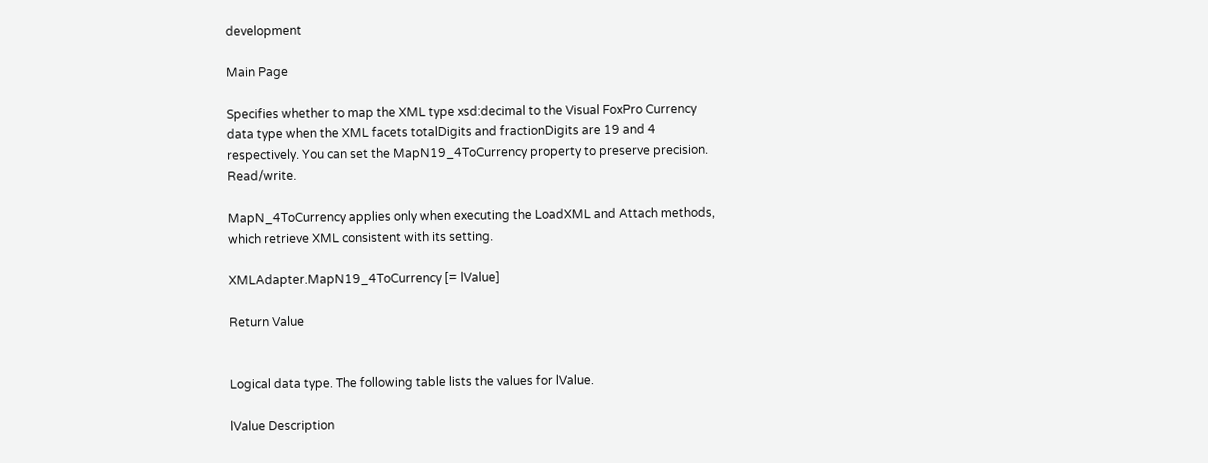development

Main Page

Specifies whether to map the XML type xsd:decimal to the Visual FoxPro Currency data type when the XML facets totalDigits and fractionDigits are 19 and 4 respectively. You can set the MapN19_4ToCurrency property to preserve precision. Read/write.

MapN_4ToCurrency applies only when executing the LoadXML and Attach methods, which retrieve XML consistent with its setting.

XMLAdapter.MapN19_4ToCurrency [= lValue]

Return Value


Logical data type. The following table lists the values for lValue.

lValue Description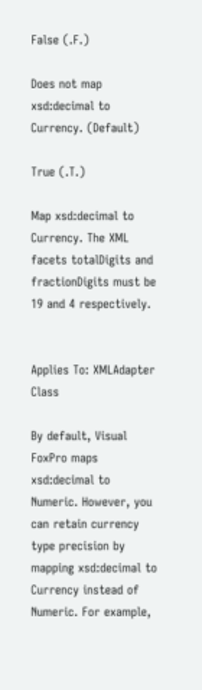False (.F.)

Does not map xsd:decimal to Currency. (Default)

True (.T.)

Map xsd:decimal to Currency. The XML facets totalDigits and fractionDigits must be 19 and 4 respectively.


Applies To: XMLAdapter Class

By default, Visual FoxPro maps xsd:decimal to Numeric. However, you can retain currency type precision by mapping xsd:decimal to Currency instead of Numeric. For example,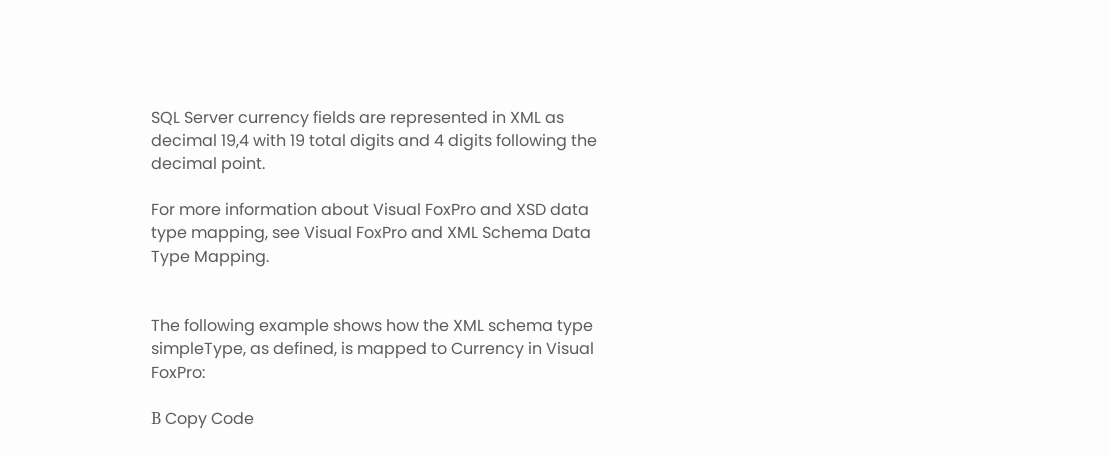SQL Server currency fields are represented in XML as decimal 19,4 with 19 total digits and 4 digits following the decimal point.

For more information about Visual FoxPro and XSD data type mapping, see Visual FoxPro and XML Schema Data Type Mapping.


The following example shows how the XML schema type simpleType, as defined, is mapped to Currency in Visual FoxPro:

В Copy Code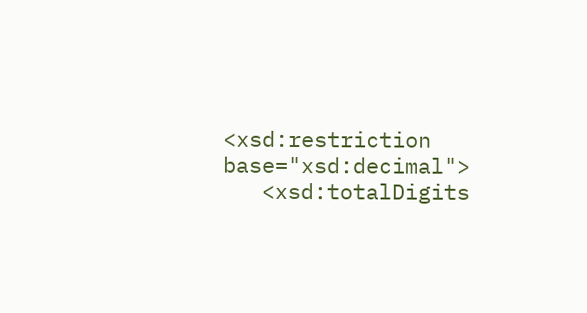<xsd:restriction base="xsd:decimal">
   <xsd:totalDigits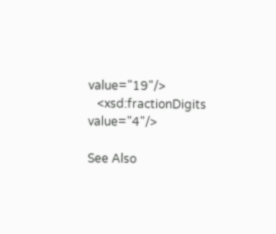value="19"/>
   <xsd:fractionDigits value="4"/>

See Also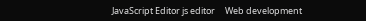JavaScript Editor js editor     Web development